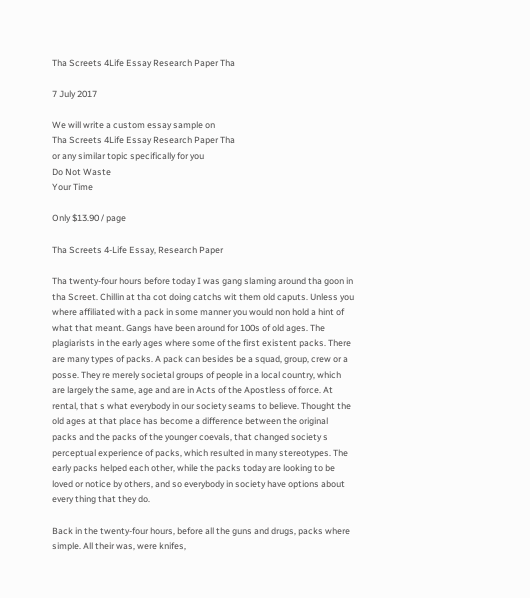Tha Screets 4Life Essay Research Paper Tha

7 July 2017

We will write a custom essay sample on
Tha Screets 4Life Essay Research Paper Tha
or any similar topic specifically for you
Do Not Waste
Your Time

Only $13.90 / page

Tha Screets 4-Life Essay, Research Paper

Tha twenty-four hours before today I was gang slaming around tha goon in tha Screet. Chillin at tha cot doing catchs wit them old caputs. Unless you where affiliated with a pack in some manner you would non hold a hint of what that meant. Gangs have been around for 100s of old ages. The plagiarists in the early ages where some of the first existent packs. There are many types of packs. A pack can besides be a squad, group, crew or a posse. They re merely societal groups of people in a local country, which are largely the same, age and are in Acts of the Apostless of force. At rental, that s what everybody in our society seams to believe. Thought the old ages at that place has become a difference between the original packs and the packs of the younger coevals, that changed society s perceptual experience of packs, which resulted in many stereotypes. The early packs helped each other, while the packs today are looking to be loved or notice by others, and so everybody in society have options about every thing that they do.

Back in the twenty-four hours, before all the guns and drugs, packs where simple. All their was, were knifes,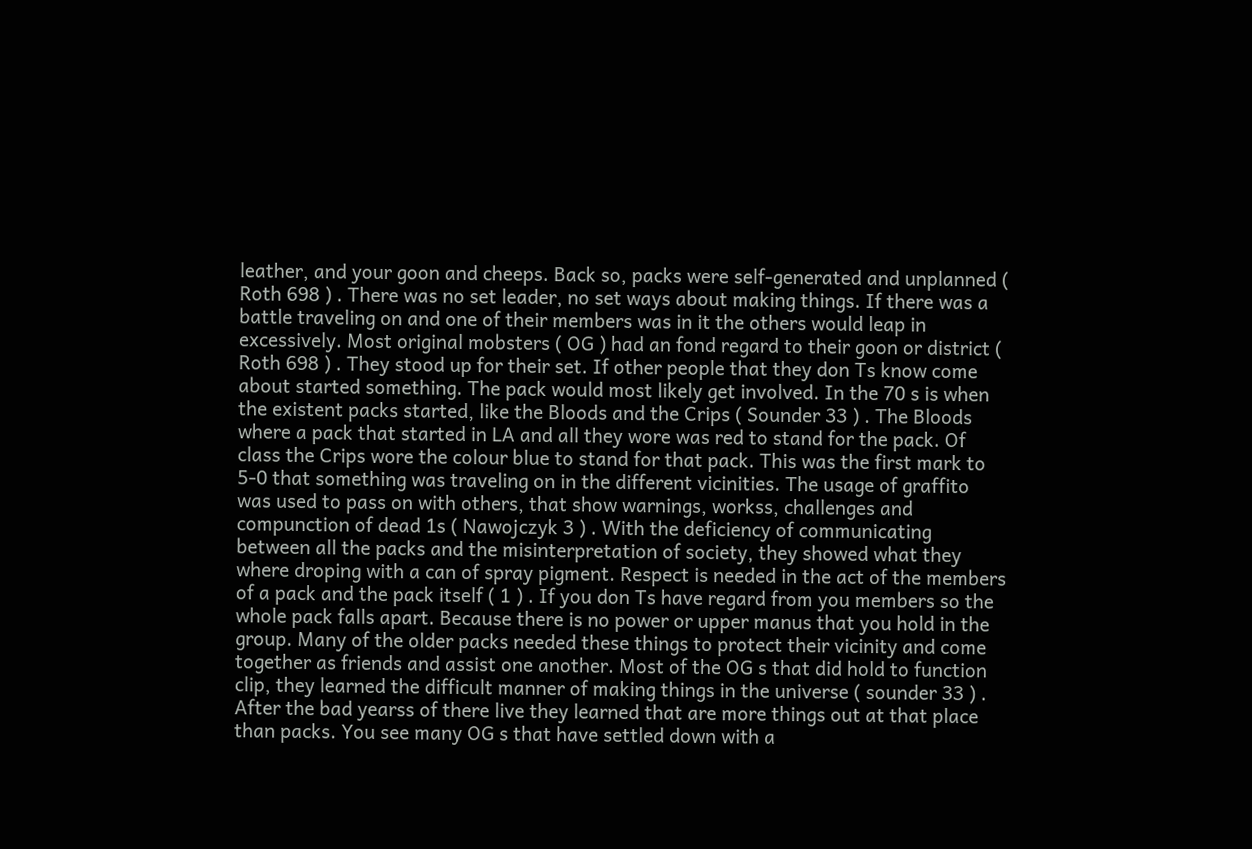leather, and your goon and cheeps. Back so, packs were self-generated and unplanned ( Roth 698 ) . There was no set leader, no set ways about making things. If there was a battle traveling on and one of their members was in it the others would leap in excessively. Most original mobsters ( OG ) had an fond regard to their goon or district ( Roth 698 ) . They stood up for their set. If other people that they don Ts know come about started something. The pack would most likely get involved. In the 70 s is when the existent packs started, like the Bloods and the Crips ( Sounder 33 ) . The Bloods where a pack that started in LA and all they wore was red to stand for the pack. Of class the Crips wore the colour blue to stand for that pack. This was the first mark to 5-0 that something was traveling on in the different vicinities. The usage of graffito was used to pass on with others, that show warnings, workss, challenges and compunction of dead 1s ( Nawojczyk 3 ) . With the deficiency of communicating between all the packs and the misinterpretation of society, they showed what they where droping with a can of spray pigment. Respect is needed in the act of the members of a pack and the pack itself ( 1 ) . If you don Ts have regard from you members so the whole pack falls apart. Because there is no power or upper manus that you hold in the group. Many of the older packs needed these things to protect their vicinity and come together as friends and assist one another. Most of the OG s that did hold to function clip, they learned the difficult manner of making things in the universe ( sounder 33 ) . After the bad yearss of there live they learned that are more things out at that place than packs. You see many OG s that have settled down with a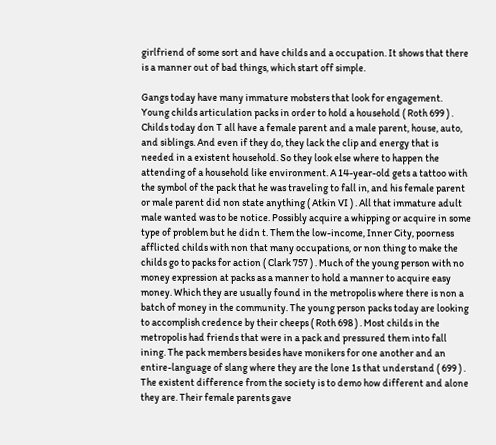girlfriend of some sort and have childs and a occupation. It shows that there is a manner out of bad things, which start off simple.

Gangs today have many immature mobsters that look for engagement. Young childs articulation packs in order to hold a household ( Roth 699 ) . Childs today don T all have a female parent and a male parent, house, auto, and siblings. And even if they do, they lack the clip and energy that is needed in a existent household. So they look else where to happen the attending of a household like environment. A 14-year-old gets a tattoo with the symbol of the pack that he was traveling to fall in, and his female parent or male parent did non state anything ( Atkin VI ) . All that immature adult male wanted was to be notice. Possibly acquire a whipping or acquire in some type of problem but he didn t. Them the low-income, Inner City, poorness afflicted childs with non that many occupations, or non thing to make the childs go to packs for action ( Clark 757 ) . Much of the young person with no money expression at packs as a manner to hold a manner to acquire easy money. Which they are usually found in the metropolis where there is non a batch of money in the community. The young person packs today are looking to accomplish credence by their cheeps ( Roth 698 ) . Most childs in the metropolis had friends that were in a pack and pressured them into fall ining. The pack members besides have monikers for one another and an entire-language of slang where they are the lone 1s that understand ( 699 ) . The existent difference from the society is to demo how different and alone they are. Their female parents gave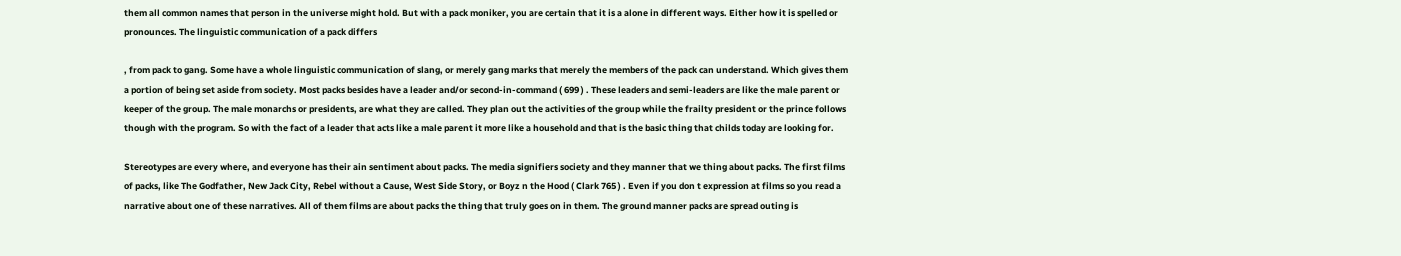them all common names that person in the universe might hold. But with a pack moniker, you are certain that it is a alone in different ways. Either how it is spelled or pronounces. The linguistic communication of a pack differs

, from pack to gang. Some have a whole linguistic communication of slang, or merely gang marks that merely the members of the pack can understand. Which gives them a portion of being set aside from society. Most packs besides have a leader and/or second-in-command ( 699 ) . These leaders and semi-leaders are like the male parent or keeper of the group. The male monarchs or presidents, are what they are called. They plan out the activities of the group while the frailty president or the prince follows though with the program. So with the fact of a leader that acts like a male parent it more like a household and that is the basic thing that childs today are looking for.

Stereotypes are every where, and everyone has their ain sentiment about packs. The media signifiers society and they manner that we thing about packs. The first films of packs, like The Godfather, New Jack City, Rebel without a Cause, West Side Story, or Boyz n the Hood ( Clark 765 ) . Even if you don t expression at films so you read a narrative about one of these narratives. All of them films are about packs the thing that truly goes on in them. The ground manner packs are spread outing is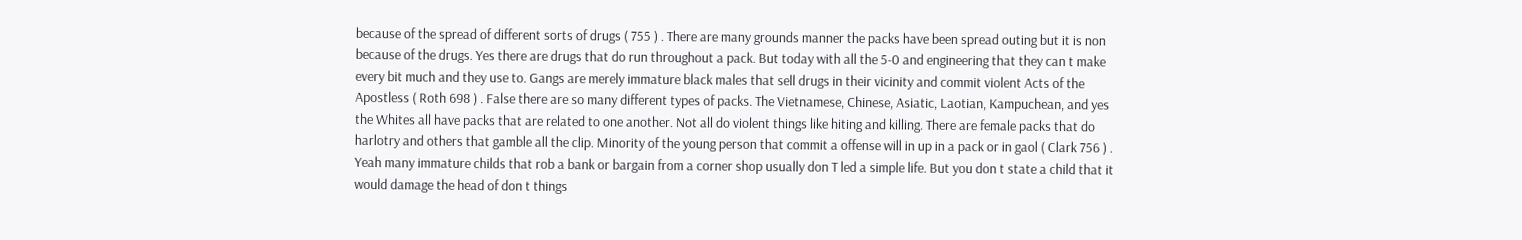because of the spread of different sorts of drugs ( 755 ) . There are many grounds manner the packs have been spread outing but it is non because of the drugs. Yes there are drugs that do run throughout a pack. But today with all the 5-0 and engineering that they can t make every bit much and they use to. Gangs are merely immature black males that sell drugs in their vicinity and commit violent Acts of the Apostless ( Roth 698 ) . False there are so many different types of packs. The Vietnamese, Chinese, Asiatic, Laotian, Kampuchean, and yes the Whites all have packs that are related to one another. Not all do violent things like hiting and killing. There are female packs that do harlotry and others that gamble all the clip. Minority of the young person that commit a offense will in up in a pack or in gaol ( Clark 756 ) . Yeah many immature childs that rob a bank or bargain from a corner shop usually don T led a simple life. But you don t state a child that it would damage the head of don t things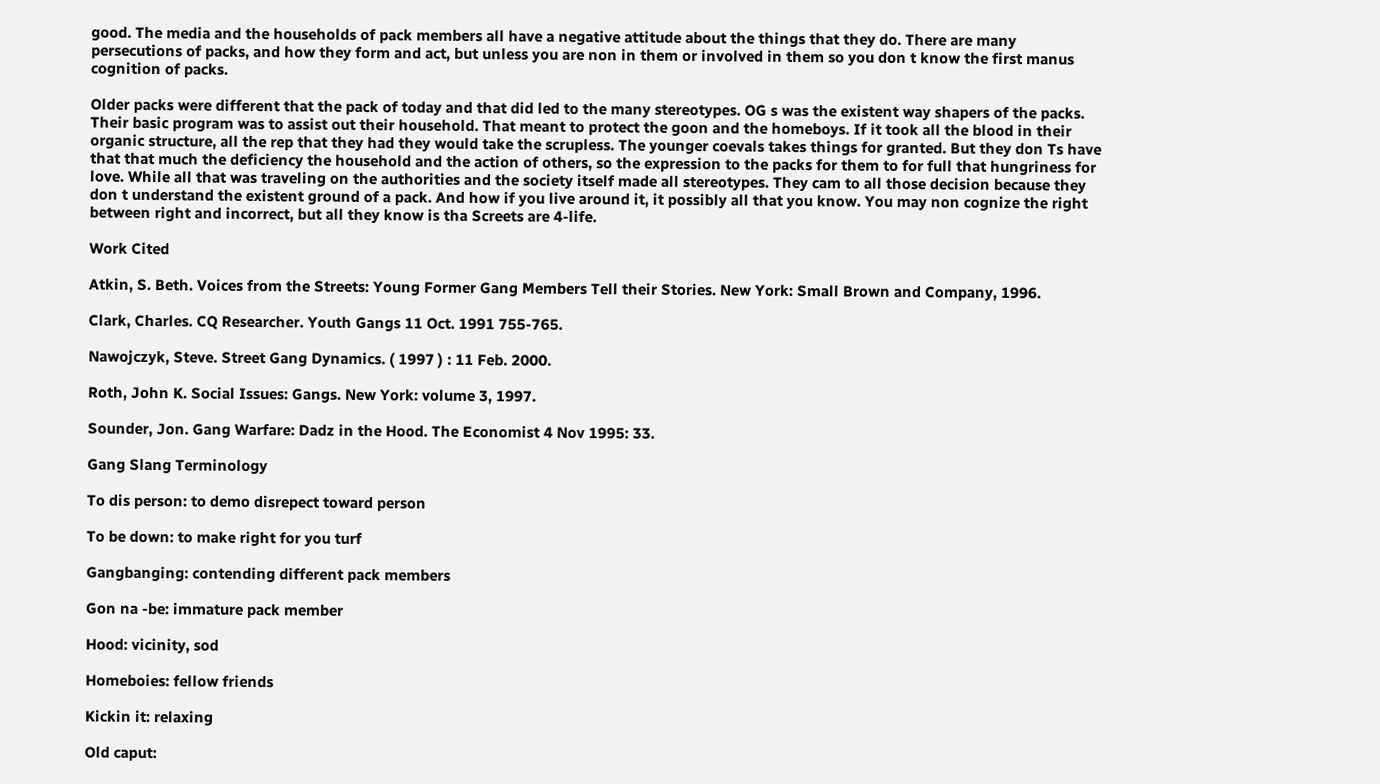good. The media and the households of pack members all have a negative attitude about the things that they do. There are many persecutions of packs, and how they form and act, but unless you are non in them or involved in them so you don t know the first manus cognition of packs.

Older packs were different that the pack of today and that did led to the many stereotypes. OG s was the existent way shapers of the packs. Their basic program was to assist out their household. That meant to protect the goon and the homeboys. If it took all the blood in their organic structure, all the rep that they had they would take the scrupless. The younger coevals takes things for granted. But they don Ts have that that much the deficiency the household and the action of others, so the expression to the packs for them to for full that hungriness for love. While all that was traveling on the authorities and the society itself made all stereotypes. They cam to all those decision because they don t understand the existent ground of a pack. And how if you live around it, it possibly all that you know. You may non cognize the right between right and incorrect, but all they know is tha Screets are 4-life.

Work Cited

Atkin, S. Beth. Voices from the Streets: Young Former Gang Members Tell their Stories. New York: Small Brown and Company, 1996.

Clark, Charles. CQ Researcher. Youth Gangs 11 Oct. 1991 755-765.

Nawojczyk, Steve. Street Gang Dynamics. ( 1997 ) : 11 Feb. 2000.

Roth, John K. Social Issues: Gangs. New York: volume 3, 1997.

Sounder, Jon. Gang Warfare: Dadz in the Hood. The Economist 4 Nov 1995: 33.

Gang Slang Terminology

To dis person: to demo disrepect toward person

To be down: to make right for you turf

Gangbanging: contending different pack members

Gon na -be: immature pack member

Hood: vicinity, sod

Homeboies: fellow friends

Kickin it: relaxing

Old caput: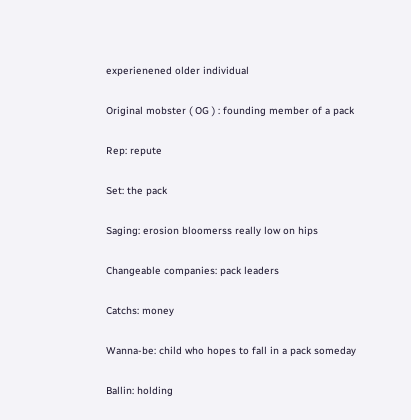experienened older individual

Original mobster ( OG ) : founding member of a pack

Rep: repute

Set: the pack

Saging: erosion bloomerss really low on hips

Changeable companies: pack leaders

Catchs: money

Wanna-be: child who hopes to fall in a pack someday

Ballin: holding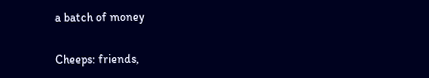a batch of money

Cheeps: friends,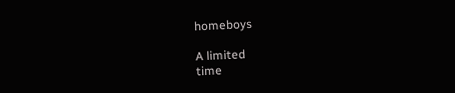homeboys

A limited
time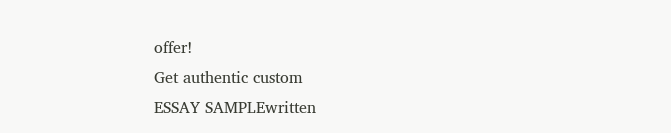offer!
Get authentic custom
ESSAY SAMPLEwritten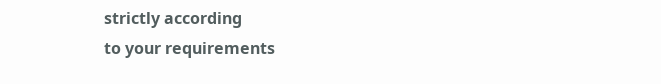strictly according
to your requirements